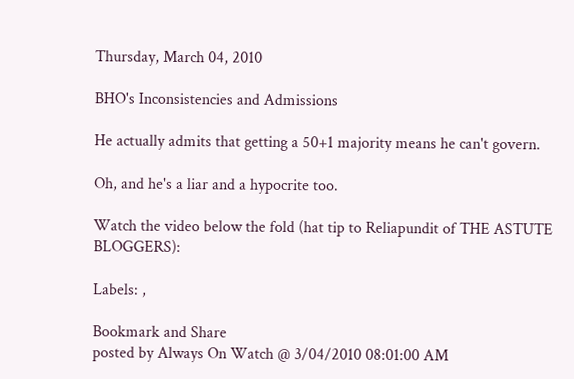Thursday, March 04, 2010

BHO's Inconsistencies and Admissions

He actually admits that getting a 50+1 majority means he can't govern.

Oh, and he's a liar and a hypocrite too.

Watch the video below the fold (hat tip to Reliapundit of THE ASTUTE BLOGGERS):

Labels: ,

Bookmark and Share
posted by Always On Watch @ 3/04/2010 08:01:00 AM